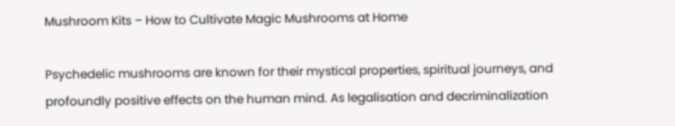Mushroom Kits – How to Cultivate Magic Mushrooms at Home

Psychedelic mushrooms are known for their mystical properties, spiritual journeys, and profoundly positive effects on the human mind. As legalisation and decriminalization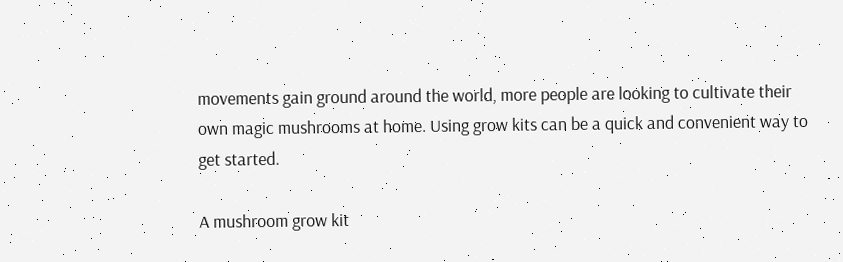movements gain ground around the world, more people are looking to cultivate their own magic mushrooms at home. Using grow kits can be a quick and convenient way to get started.

A mushroom grow kit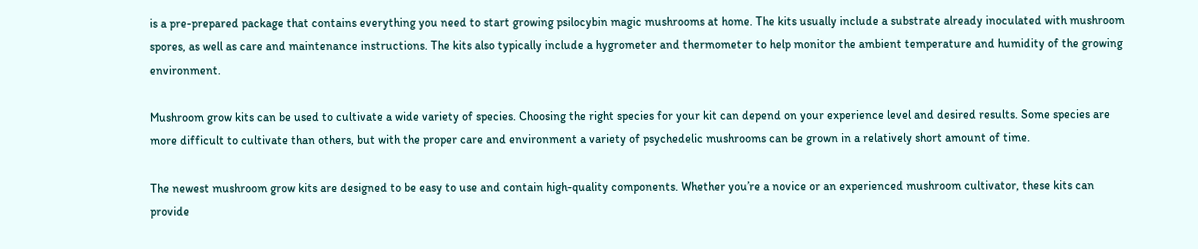is a pre-prepared package that contains everything you need to start growing psilocybin magic mushrooms at home. The kits usually include a substrate already inoculated with mushroom spores, as well as care and maintenance instructions. The kits also typically include a hygrometer and thermometer to help monitor the ambient temperature and humidity of the growing environment.

Mushroom grow kits can be used to cultivate a wide variety of species. Choosing the right species for your kit can depend on your experience level and desired results. Some species are more difficult to cultivate than others, but with the proper care and environment a variety of psychedelic mushrooms can be grown in a relatively short amount of time.

The newest mushroom grow kits are designed to be easy to use and contain high-quality components. Whether you’re a novice or an experienced mushroom cultivator, these kits can provide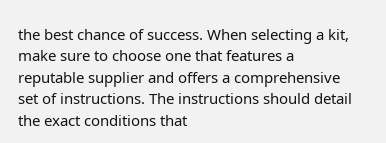the best chance of success. When selecting a kit, make sure to choose one that features a reputable supplier and offers a comprehensive set of instructions. The instructions should detail the exact conditions that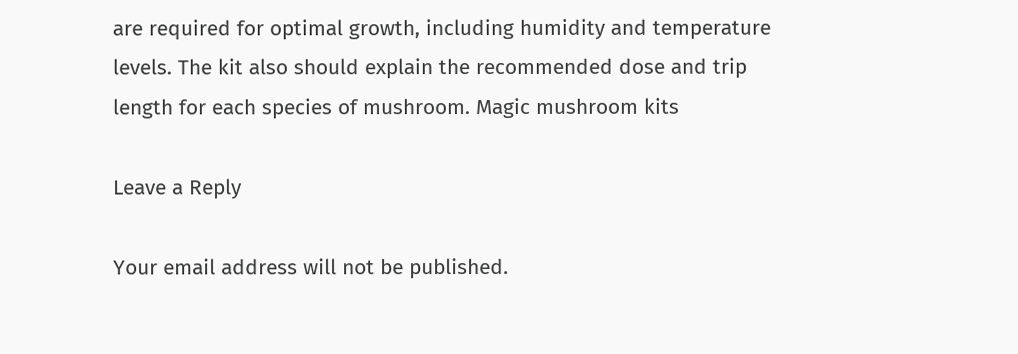are required for optimal growth, including humidity and temperature levels. The kit also should explain the recommended dose and trip length for each species of mushroom. Magic mushroom kits

Leave a Reply

Your email address will not be published.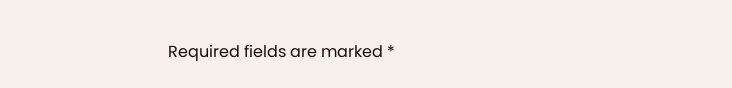Required fields are marked *